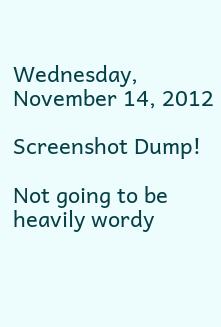Wednesday, November 14, 2012

Screenshot Dump!

Not going to be heavily wordy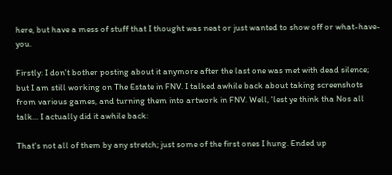here, but have a mess of stuff that I thought was neat or just wanted to show off or what-have-you.

Firstly: I don't bother posting about it anymore after the last one was met with dead silence; but I am still working on The Estate in FNV. I talked awhile back about taking screenshots from various games, and turning them into artwork in FNV. Well, 'lest ye think tha Nos all talk... I actually did it awhile back:

That's not all of them by any stretch; just some of the first ones I hung. Ended up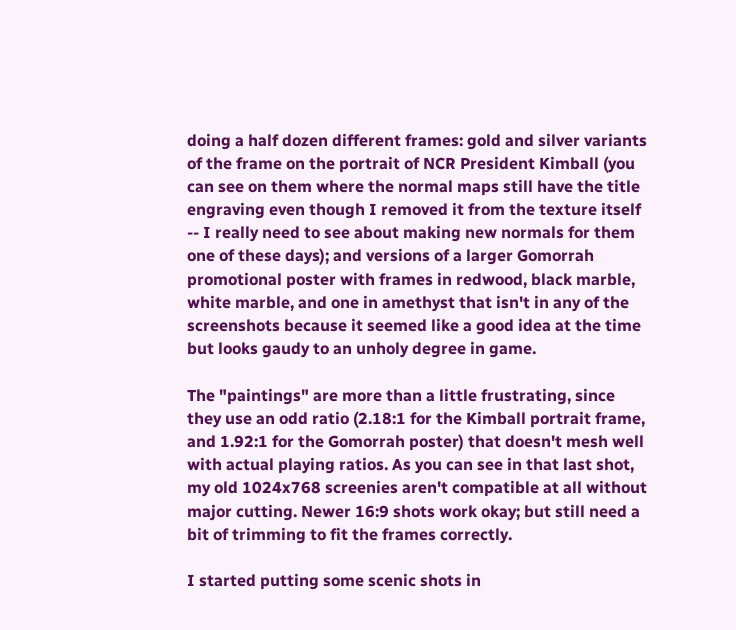doing a half dozen different frames: gold and silver variants of the frame on the portrait of NCR President Kimball (you can see on them where the normal maps still have the title engraving even though I removed it from the texture itself -- I really need to see about making new normals for them one of these days); and versions of a larger Gomorrah promotional poster with frames in redwood, black marble, white marble, and one in amethyst that isn't in any of the screenshots because it seemed like a good idea at the time but looks gaudy to an unholy degree in game.

The "paintings" are more than a little frustrating, since they use an odd ratio (2.18:1 for the Kimball portrait frame, and 1.92:1 for the Gomorrah poster) that doesn't mesh well with actual playing ratios. As you can see in that last shot, my old 1024x768 screenies aren't compatible at all without major cutting. Newer 16:9 shots work okay; but still need a bit of trimming to fit the frames correctly.

I started putting some scenic shots in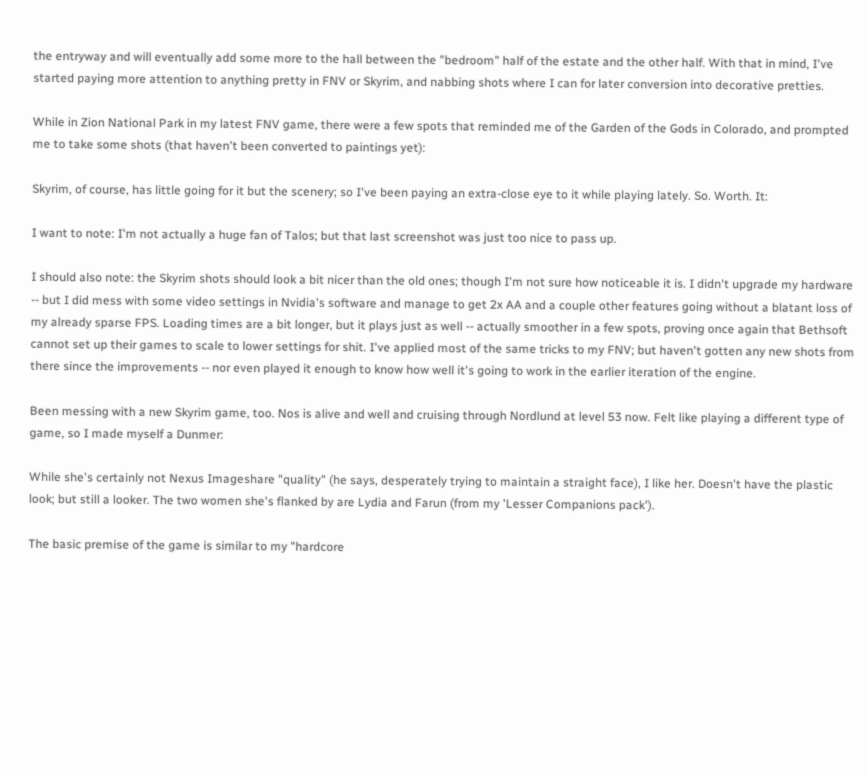the entryway and will eventually add some more to the hall between the "bedroom" half of the estate and the other half. With that in mind, I've started paying more attention to anything pretty in FNV or Skyrim, and nabbing shots where I can for later conversion into decorative pretties.

While in Zion National Park in my latest FNV game, there were a few spots that reminded me of the Garden of the Gods in Colorado, and prompted me to take some shots (that haven't been converted to paintings yet):

Skyrim, of course, has little going for it but the scenery; so I've been paying an extra-close eye to it while playing lately. So. Worth. It:

I want to note: I'm not actually a huge fan of Talos; but that last screenshot was just too nice to pass up.

I should also note: the Skyrim shots should look a bit nicer than the old ones; though I'm not sure how noticeable it is. I didn't upgrade my hardware -- but I did mess with some video settings in Nvidia's software and manage to get 2x AA and a couple other features going without a blatant loss of my already sparse FPS. Loading times are a bit longer, but it plays just as well -- actually smoother in a few spots, proving once again that Bethsoft cannot set up their games to scale to lower settings for shit. I've applied most of the same tricks to my FNV; but haven't gotten any new shots from there since the improvements -- nor even played it enough to know how well it's going to work in the earlier iteration of the engine.

Been messing with a new Skyrim game, too. Nos is alive and well and cruising through Nordlund at level 53 now. Felt like playing a different type of game, so I made myself a Dunmer:

While she's certainly not Nexus Imageshare "quality" (he says, desperately trying to maintain a straight face), I like her. Doesn't have the plastic look; but still a looker. The two women she's flanked by are Lydia and Farun (from my 'Lesser Companions pack').

The basic premise of the game is similar to my "hardcore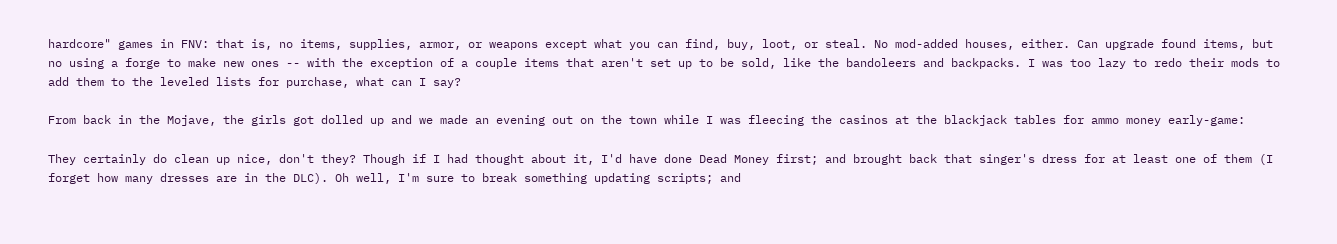hardcore" games in FNV: that is, no items, supplies, armor, or weapons except what you can find, buy, loot, or steal. No mod-added houses, either. Can upgrade found items, but no using a forge to make new ones -- with the exception of a couple items that aren't set up to be sold, like the bandoleers and backpacks. I was too lazy to redo their mods to add them to the leveled lists for purchase, what can I say?

From back in the Mojave, the girls got dolled up and we made an evening out on the town while I was fleecing the casinos at the blackjack tables for ammo money early-game:

They certainly do clean up nice, don't they? Though if I had thought about it, I'd have done Dead Money first; and brought back that singer's dress for at least one of them (I forget how many dresses are in the DLC). Oh well, I'm sure to break something updating scripts; and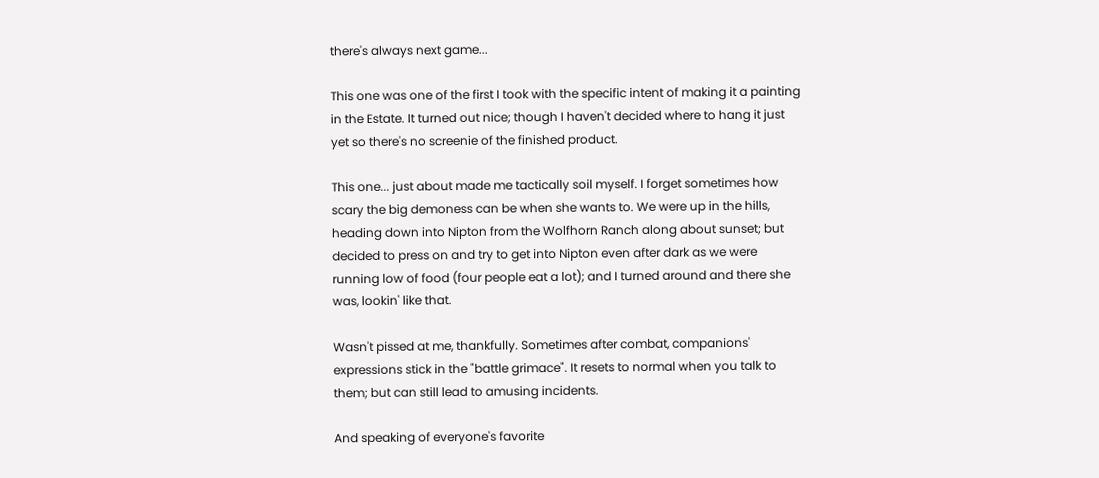there's always next game...

This one was one of the first I took with the specific intent of making it a painting in the Estate. It turned out nice; though I haven't decided where to hang it just yet so there's no screenie of the finished product.

This one... just about made me tactically soil myself. I forget sometimes how scary the big demoness can be when she wants to. We were up in the hills, heading down into Nipton from the Wolfhorn Ranch along about sunset; but decided to press on and try to get into Nipton even after dark as we were running low of food (four people eat a lot); and I turned around and there she was, lookin' like that.

Wasn't pissed at me, thankfully. Sometimes after combat, companions' expressions stick in the "battle grimace". It resets to normal when you talk to them; but can still lead to amusing incidents.

And speaking of everyone's favorite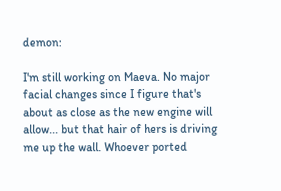demon:

I'm still working on Maeva. No major facial changes since I figure that's about as close as the new engine will allow... but that hair of hers is driving me up the wall. Whoever ported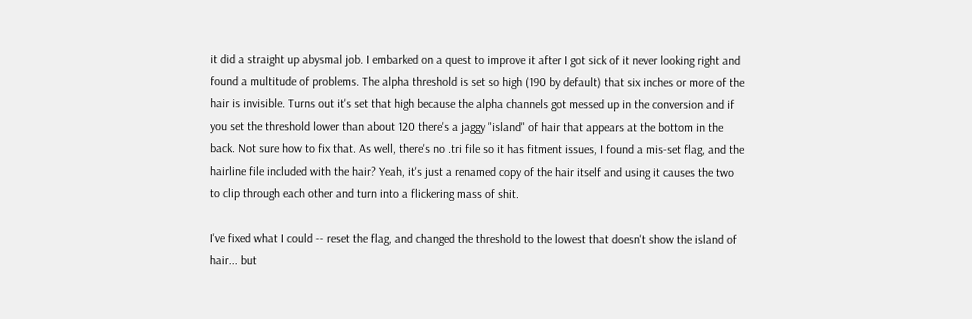it did a straight up abysmal job. I embarked on a quest to improve it after I got sick of it never looking right and found a multitude of problems. The alpha threshold is set so high (190 by default) that six inches or more of the hair is invisible. Turns out it's set that high because the alpha channels got messed up in the conversion and if you set the threshold lower than about 120 there's a jaggy "island" of hair that appears at the bottom in the back. Not sure how to fix that. As well, there's no .tri file so it has fitment issues, I found a mis-set flag, and the hairline file included with the hair? Yeah, it's just a renamed copy of the hair itself and using it causes the two to clip through each other and turn into a flickering mass of shit.

I've fixed what I could -- reset the flag, and changed the threshold to the lowest that doesn't show the island of hair... but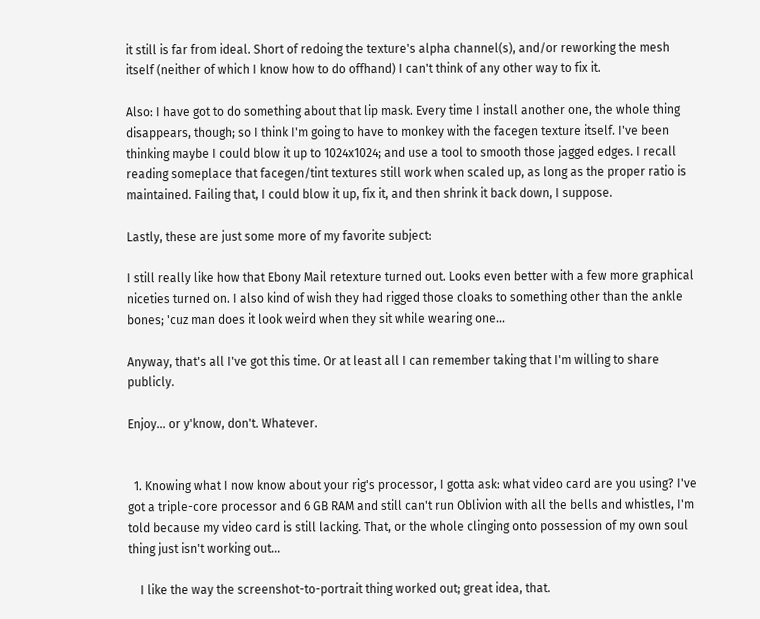it still is far from ideal. Short of redoing the texture's alpha channel(s), and/or reworking the mesh itself (neither of which I know how to do offhand) I can't think of any other way to fix it.

Also: I have got to do something about that lip mask. Every time I install another one, the whole thing disappears, though; so I think I'm going to have to monkey with the facegen texture itself. I've been thinking maybe I could blow it up to 1024x1024; and use a tool to smooth those jagged edges. I recall reading someplace that facegen/tint textures still work when scaled up, as long as the proper ratio is maintained. Failing that, I could blow it up, fix it, and then shrink it back down, I suppose.

Lastly, these are just some more of my favorite subject:

I still really like how that Ebony Mail retexture turned out. Looks even better with a few more graphical niceties turned on. I also kind of wish they had rigged those cloaks to something other than the ankle bones; 'cuz man does it look weird when they sit while wearing one...

Anyway, that's all I've got this time. Or at least all I can remember taking that I'm willing to share publicly.

Enjoy... or y'know, don't. Whatever.


  1. Knowing what I now know about your rig's processor, I gotta ask: what video card are you using? I've got a triple-core processor and 6 GB RAM and still can't run Oblivion with all the bells and whistles, I'm told because my video card is still lacking. That, or the whole clinging onto possession of my own soul thing just isn't working out...

    I like the way the screenshot-to-portrait thing worked out; great idea, that.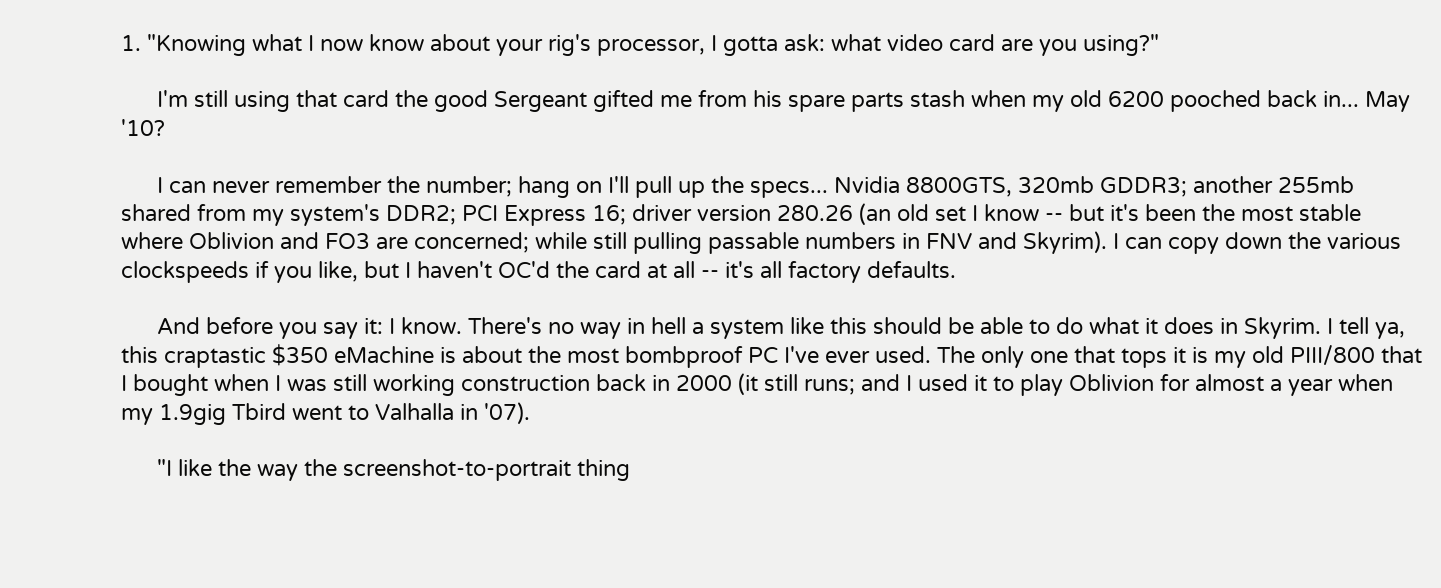1. "Knowing what I now know about your rig's processor, I gotta ask: what video card are you using?"

      I'm still using that card the good Sergeant gifted me from his spare parts stash when my old 6200 pooched back in... May '10?

      I can never remember the number; hang on I'll pull up the specs... Nvidia 8800GTS, 320mb GDDR3; another 255mb shared from my system's DDR2; PCI Express 16; driver version 280.26 (an old set I know -- but it's been the most stable where Oblivion and FO3 are concerned; while still pulling passable numbers in FNV and Skyrim). I can copy down the various clockspeeds if you like, but I haven't OC'd the card at all -- it's all factory defaults.

      And before you say it: I know. There's no way in hell a system like this should be able to do what it does in Skyrim. I tell ya, this craptastic $350 eMachine is about the most bombproof PC I've ever used. The only one that tops it is my old PIII/800 that I bought when I was still working construction back in 2000 (it still runs; and I used it to play Oblivion for almost a year when my 1.9gig Tbird went to Valhalla in '07).

      "I like the way the screenshot-to-portrait thing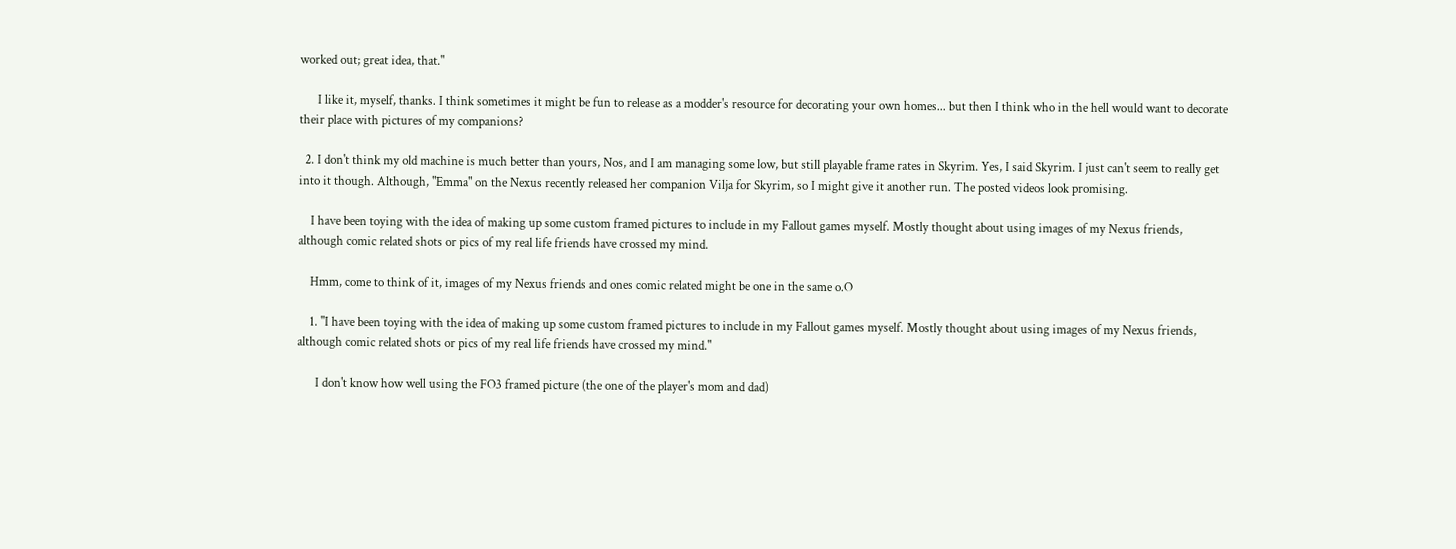worked out; great idea, that."

      I like it, myself, thanks. I think sometimes it might be fun to release as a modder's resource for decorating your own homes... but then I think who in the hell would want to decorate their place with pictures of my companions?

  2. I don't think my old machine is much better than yours, Nos, and I am managing some low, but still playable frame rates in Skyrim. Yes, I said Skyrim. I just can't seem to really get into it though. Although, "Emma" on the Nexus recently released her companion Vilja for Skyrim, so I might give it another run. The posted videos look promising.

    I have been toying with the idea of making up some custom framed pictures to include in my Fallout games myself. Mostly thought about using images of my Nexus friends, although comic related shots or pics of my real life friends have crossed my mind.

    Hmm, come to think of it, images of my Nexus friends and ones comic related might be one in the same o.O

    1. "I have been toying with the idea of making up some custom framed pictures to include in my Fallout games myself. Mostly thought about using images of my Nexus friends, although comic related shots or pics of my real life friends have crossed my mind."

      I don't know how well using the FO3 framed picture (the one of the player's mom and dad)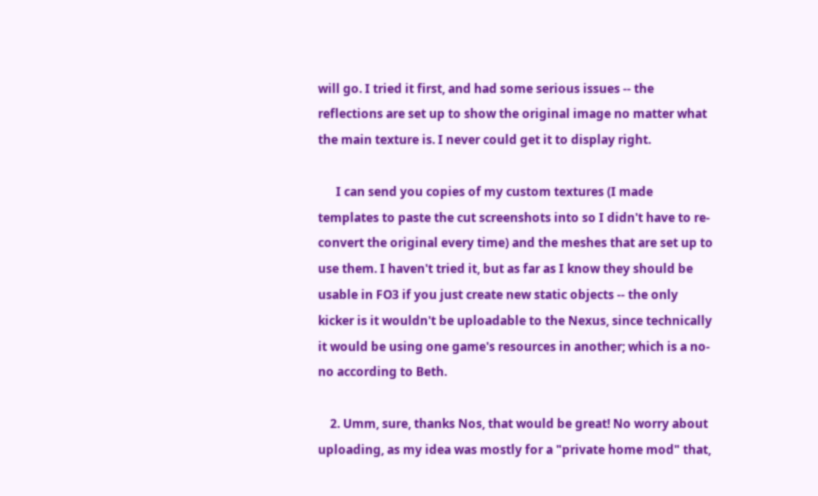will go. I tried it first, and had some serious issues -- the reflections are set up to show the original image no matter what the main texture is. I never could get it to display right.

      I can send you copies of my custom textures (I made templates to paste the cut screenshots into so I didn't have to re-convert the original every time) and the meshes that are set up to use them. I haven't tried it, but as far as I know they should be usable in FO3 if you just create new static objects -- the only kicker is it wouldn't be uploadable to the Nexus, since technically it would be using one game's resources in another; which is a no-no according to Beth.

    2. Umm, sure, thanks Nos, that would be great! No worry about uploading, as my idea was mostly for a "private home mod" that,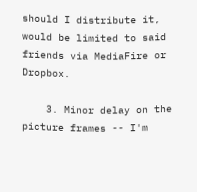should I distribute it, would be limited to said friends via MediaFire or Dropbox.

    3. Minor delay on the picture frames -- I'm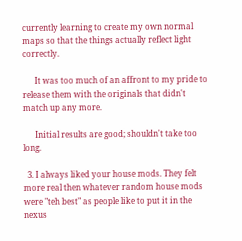currently learning to create my own normal maps so that the things actually reflect light correctly.

      It was too much of an affront to my pride to release them with the originals that didn't match up any more.

      Initial results are good; shouldn't take too long.

  3. I always liked your house mods. They felt more real then whatever random house mods were "teh best" as people like to put it in the nexus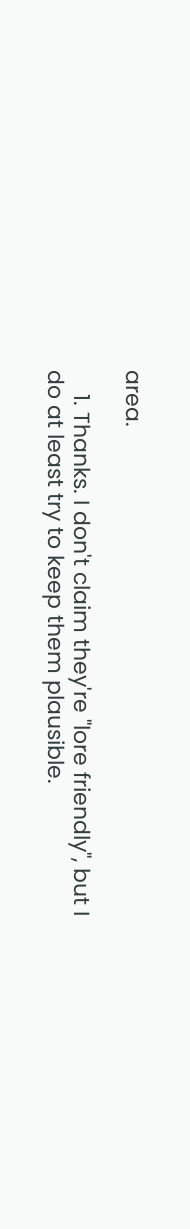area.

    1. Thanks. I don't claim they're "lore friendly", but I do at least try to keep them plausible.